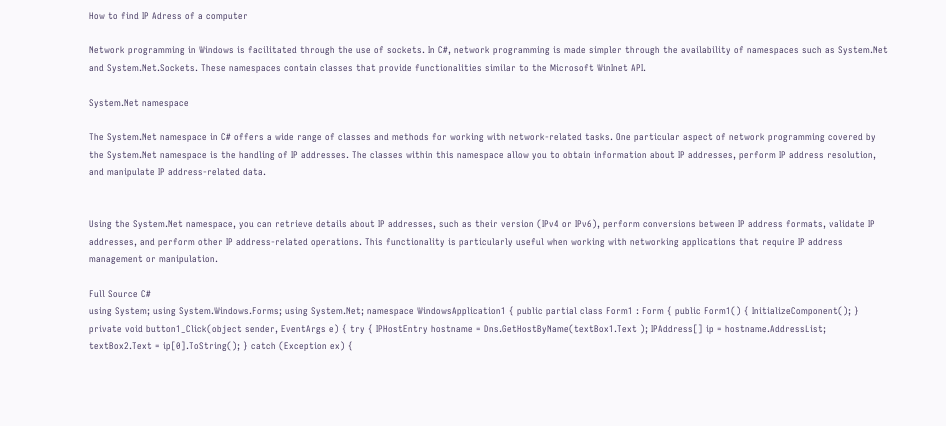How to find IP Adress of a computer

Network programming in Windows is facilitated through the use of sockets. In C#, network programming is made simpler through the availability of namespaces such as System.Net and System.Net.Sockets. These namespaces contain classes that provide functionalities similar to the Microsoft WinInet API.

System.Net namespace

The System.Net namespace in C# offers a wide range of classes and methods for working with network-related tasks. One particular aspect of network programming covered by the System.Net namespace is the handling of IP addresses. The classes within this namespace allow you to obtain information about IP addresses, perform IP address resolution, and manipulate IP address-related data.


Using the System.Net namespace, you can retrieve details about IP addresses, such as their version (IPv4 or IPv6), perform conversions between IP address formats, validate IP addresses, and perform other IP address-related operations. This functionality is particularly useful when working with networking applications that require IP address management or manipulation.

Full Source C#
using System; using System.Windows.Forms; using System.Net; namespace WindowsApplication1 { public partial class Form1 : Form { public Form1() { InitializeComponent(); } private void button1_Click(object sender, EventArgs e) { try { IPHostEntry hostname = Dns.GetHostByName(textBox1.Text ); IPAddress[] ip = hostname.AddressList; textBox2.Text = ip[0].ToString(); } catch (Exception ex) {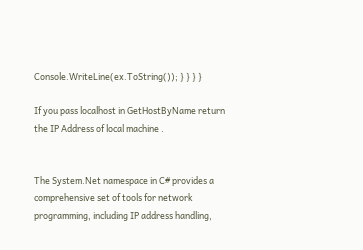Console.WriteLine(ex.ToString()); } } } }

If you pass localhost in GetHostByName return the IP Address of local machine .


The System.Net namespace in C# provides a comprehensive set of tools for network programming, including IP address handling,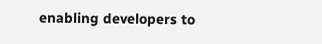enabling developers to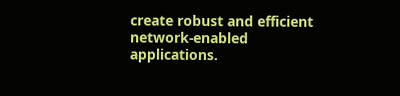create robust and efficient network-enabled applications.